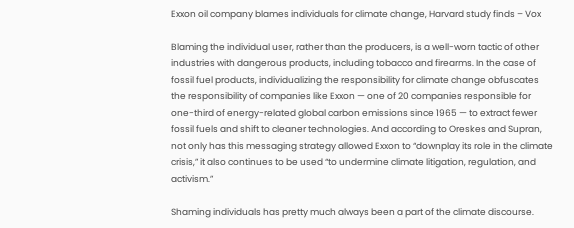Exxon oil company blames individuals for climate change, Harvard study finds – Vox

Blaming the individual user, rather than the producers, is a well-worn tactic of other industries with dangerous products, including tobacco and firearms. In the case of fossil fuel products, individualizing the responsibility for climate change obfuscates the responsibility of companies like Exxon — one of 20 companies responsible for one-third of energy-related global carbon emissions since 1965 — to extract fewer fossil fuels and shift to cleaner technologies. And according to Oreskes and Supran, not only has this messaging strategy allowed Exxon to “downplay its role in the climate crisis,” it also continues to be used “to undermine climate litigation, regulation, and activism.”

Shaming individuals has pretty much always been a part of the climate discourse.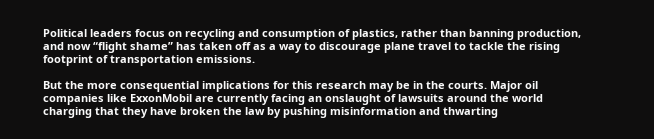Political leaders focus on recycling and consumption of plastics, rather than banning production, and now “flight shame” has taken off as a way to discourage plane travel to tackle the rising footprint of transportation emissions.

But the more consequential implications for this research may be in the courts. Major oil companies like ExxonMobil are currently facing an onslaught of lawsuits around the world charging that they have broken the law by pushing misinformation and thwarting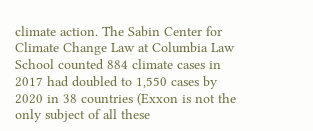climate action. The Sabin Center for Climate Change Law at Columbia Law School counted 884 climate cases in 2017 had doubled to 1,550 cases by 2020 in 38 countries (Exxon is not the only subject of all these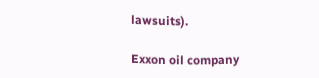lawsuits).

Exxon oil company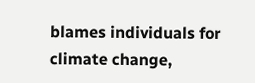blames individuals for climate change,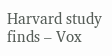Harvard study finds – Vox